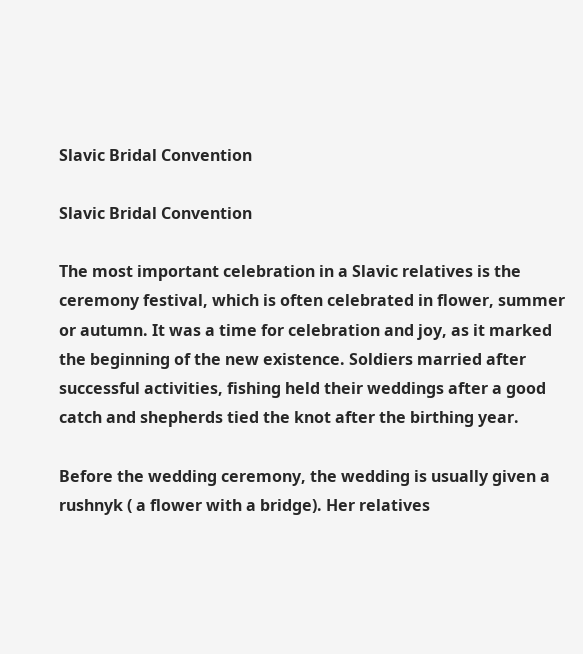Slavic Bridal Convention

Slavic Bridal Convention

The most important celebration in a Slavic relatives is the ceremony festival, which is often celebrated in flower, summer or autumn. It was a time for celebration and joy, as it marked the beginning of the new existence. Soldiers married after successful activities, fishing held their weddings after a good catch and shepherds tied the knot after the birthing year.

Before the wedding ceremony, the wedding is usually given a rushnyk ( a flower with a bridge). Her relatives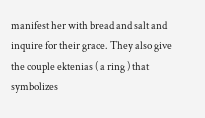manifest her with bread and salt and inquire for their grace. They also give the couple ektenias ( a ring ) that symbolizes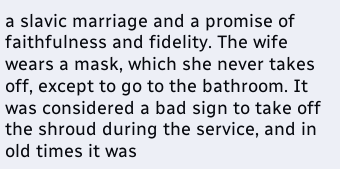a slavic marriage and a promise of faithfulness and fidelity. The wife wears a mask, which she never takes off, except to go to the bathroom. It was considered a bad sign to take off the shroud during the service, and in old times it was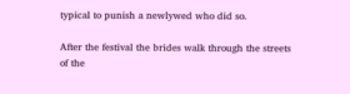typical to punish a newlywed who did so.

After the festival the brides walk through the streets of the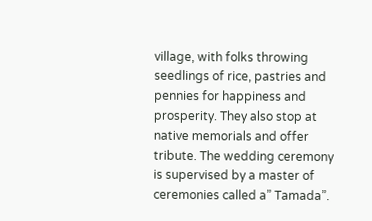village, with folks throwing seedlings of rice, pastries and pennies for happiness and prosperity. They also stop at native memorials and offer tribute. The wedding ceremony is supervised by a master of ceremonies called a” Tamada”.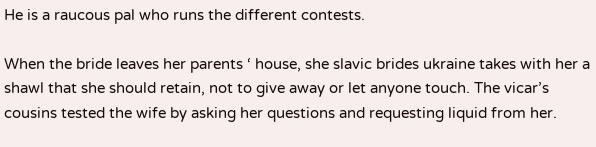He is a raucous pal who runs the different contests.

When the bride leaves her parents ‘ house, she slavic brides ukraine takes with her a shawl that she should retain, not to give away or let anyone touch. The vicar’s cousins tested the wife by asking her questions and requesting liquid from her.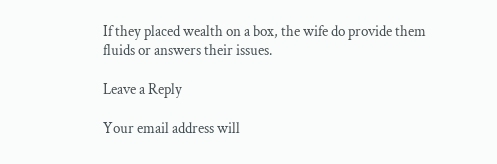If they placed wealth on a box, the wife do provide them fluids or answers their issues.

Leave a Reply

Your email address will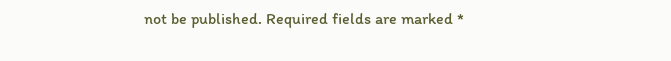not be published. Required fields are marked *